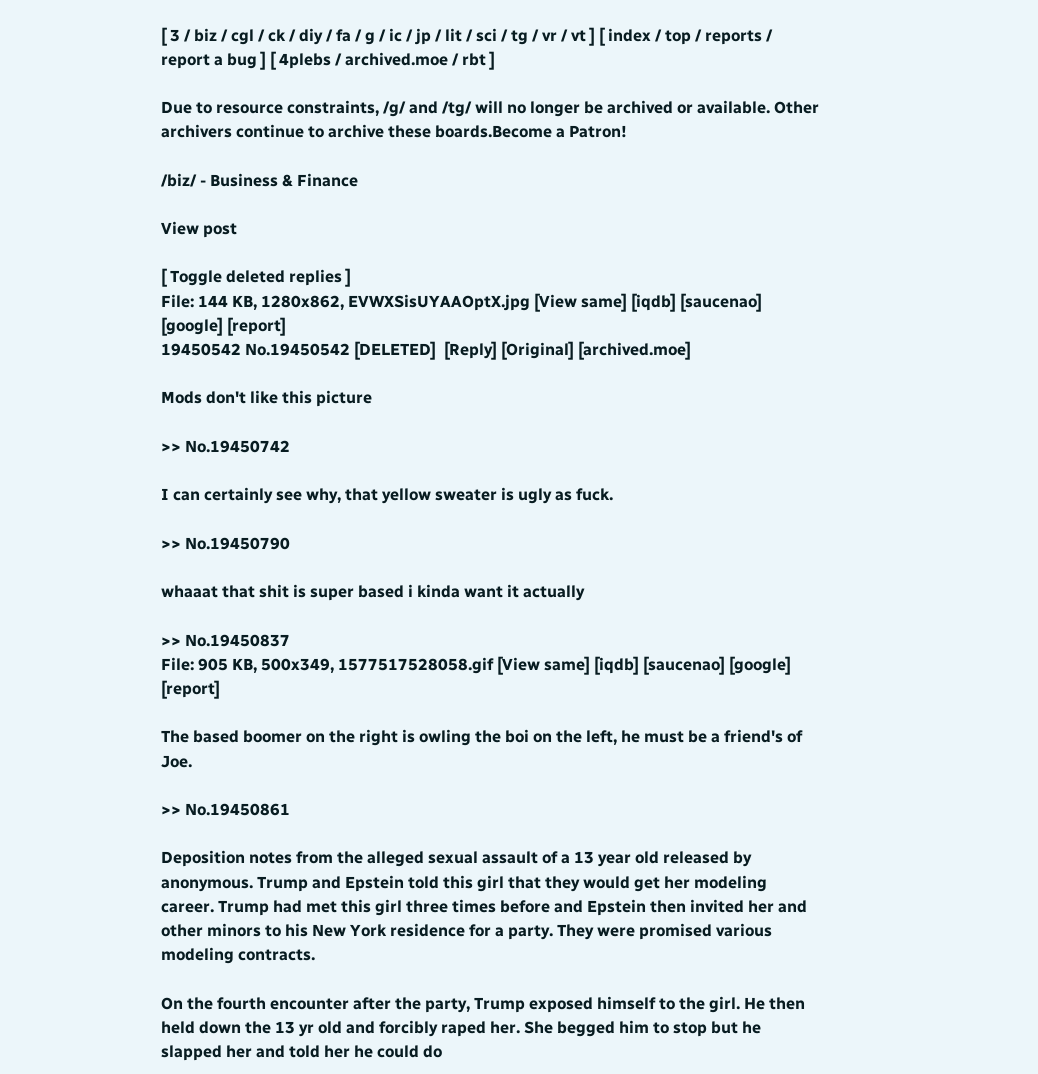[ 3 / biz / cgl / ck / diy / fa / g / ic / jp / lit / sci / tg / vr / vt ] [ index / top / reports / report a bug ] [ 4plebs / archived.moe / rbt ]

Due to resource constraints, /g/ and /tg/ will no longer be archived or available. Other archivers continue to archive these boards.Become a Patron!

/biz/ - Business & Finance

View post

[ Toggle deleted replies ]
File: 144 KB, 1280x862, EVWXSisUYAAOptX.jpg [View same] [iqdb] [saucenao] [google] [report]
19450542 No.19450542 [DELETED]  [Reply] [Original] [archived.moe]

Mods don't like this picture

>> No.19450742

I can certainly see why, that yellow sweater is ugly as fuck.

>> No.19450790

whaaat that shit is super based i kinda want it actually

>> No.19450837
File: 905 KB, 500x349, 1577517528058.gif [View same] [iqdb] [saucenao] [google] [report]

The based boomer on the right is owling the boi on the left, he must be a friend's of Joe.

>> No.19450861

Deposition notes from the alleged sexual assault of a 13 year old released by anonymous. Trump and Epstein told this girl that they would get her modeling career. Trump had met this girl three times before and Epstein then invited her and other minors to his New York residence for a party. They were promised various modeling contracts.

On the fourth encounter after the party, Trump exposed himself to the girl. He then held down the 13 yr old and forcibly raped her. She begged him to stop but he slapped her and told her he could do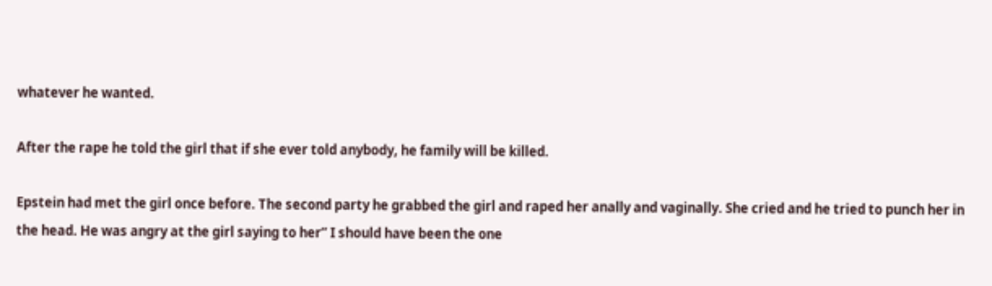whatever he wanted.

After the rape he told the girl that if she ever told anybody, he family will be killed.

Epstein had met the girl once before. The second party he grabbed the girl and raped her anally and vaginally. She cried and he tried to punch her in the head. He was angry at the girl saying to her” I should have been the one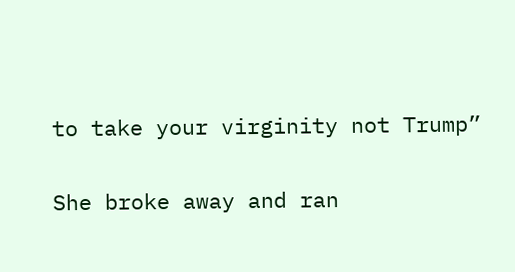to take your virginity not Trump”

She broke away and ran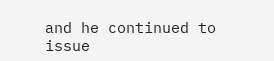and he continued to issue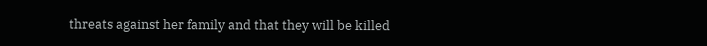threats against her family and that they will be killed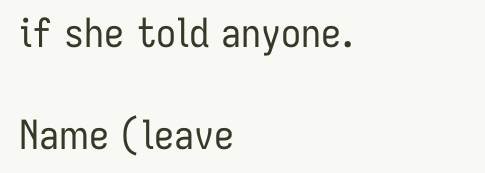if she told anyone.

Name (leave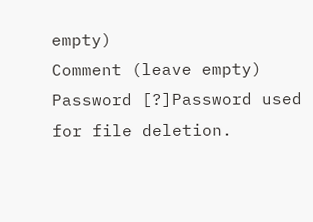empty)
Comment (leave empty)
Password [?]Password used for file deletion.